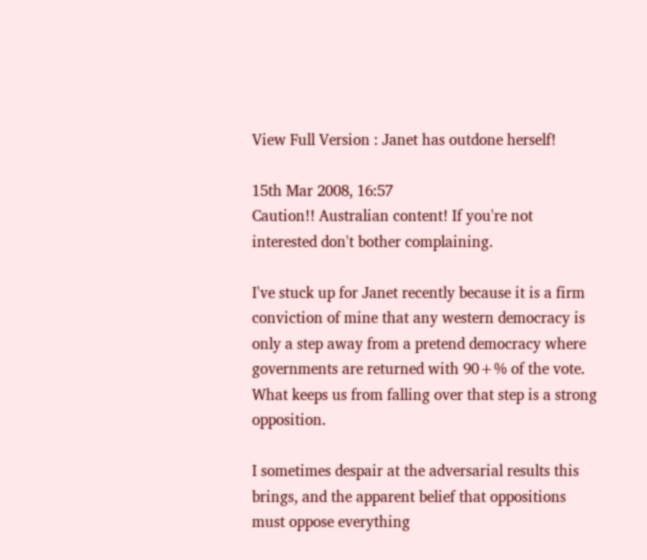View Full Version : Janet has outdone herself!

15th Mar 2008, 16:57
Caution!! Australian content! If you're not interested don't bother complaining.

I've stuck up for Janet recently because it is a firm conviction of mine that any western democracy is only a step away from a pretend democracy where governments are returned with 90+% of the vote. What keeps us from falling over that step is a strong opposition.

I sometimes despair at the adversarial results this brings, and the apparent belief that oppositions must oppose everything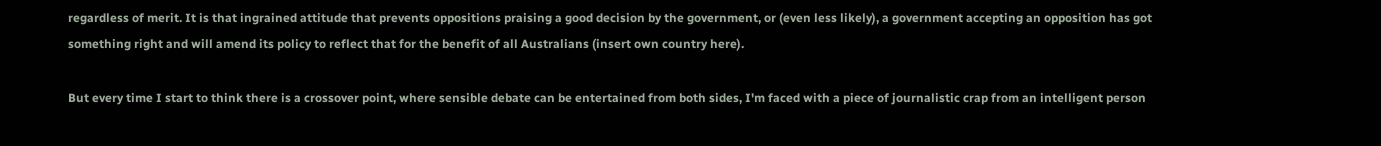regardless of merit. It is that ingrained attitude that prevents oppositions praising a good decision by the government, or (even less likely), a government accepting an opposition has got something right and will amend its policy to reflect that for the benefit of all Australians (insert own country here).

But every time I start to think there is a crossover point, where sensible debate can be entertained from both sides, I'm faced with a piece of journalistic crap from an intelligent person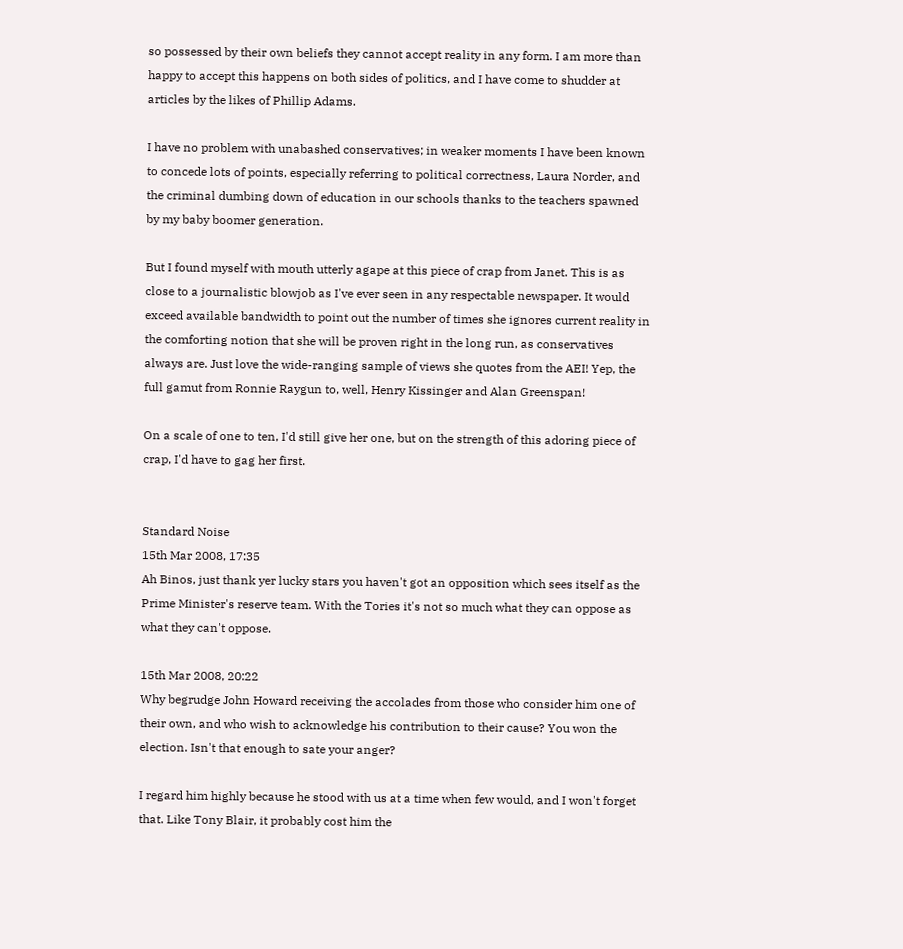so possessed by their own beliefs they cannot accept reality in any form. I am more than happy to accept this happens on both sides of politics, and I have come to shudder at articles by the likes of Phillip Adams.

I have no problem with unabashed conservatives; in weaker moments I have been known to concede lots of points, especially referring to political correctness, Laura Norder, and the criminal dumbing down of education in our schools thanks to the teachers spawned by my baby boomer generation.

But I found myself with mouth utterly agape at this piece of crap from Janet. This is as close to a journalistic blowjob as I've ever seen in any respectable newspaper. It would exceed available bandwidth to point out the number of times she ignores current reality in the comforting notion that she will be proven right in the long run, as conservatives always are. Just love the wide-ranging sample of views she quotes from the AEI! Yep, the full gamut from Ronnie Raygun to, well, Henry Kissinger and Alan Greenspan!

On a scale of one to ten, I'd still give her one, but on the strength of this adoring piece of crap, I'd have to gag her first.


Standard Noise
15th Mar 2008, 17:35
Ah Binos, just thank yer lucky stars you haven't got an opposition which sees itself as the Prime Minister's reserve team. With the Tories it's not so much what they can oppose as what they can't oppose.

15th Mar 2008, 20:22
Why begrudge John Howard receiving the accolades from those who consider him one of their own, and who wish to acknowledge his contribution to their cause? You won the election. Isn't that enough to sate your anger?

I regard him highly because he stood with us at a time when few would, and I won't forget that. Like Tony Blair, it probably cost him the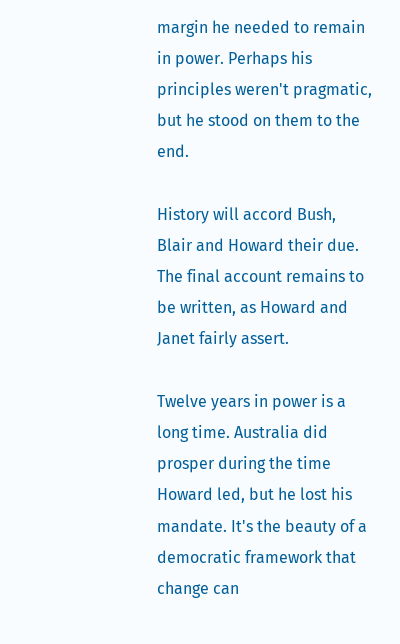margin he needed to remain in power. Perhaps his principles weren't pragmatic, but he stood on them to the end.

History will accord Bush, Blair and Howard their due. The final account remains to be written, as Howard and Janet fairly assert.

Twelve years in power is a long time. Australia did prosper during the time Howard led, but he lost his mandate. It's the beauty of a democratic framework that change can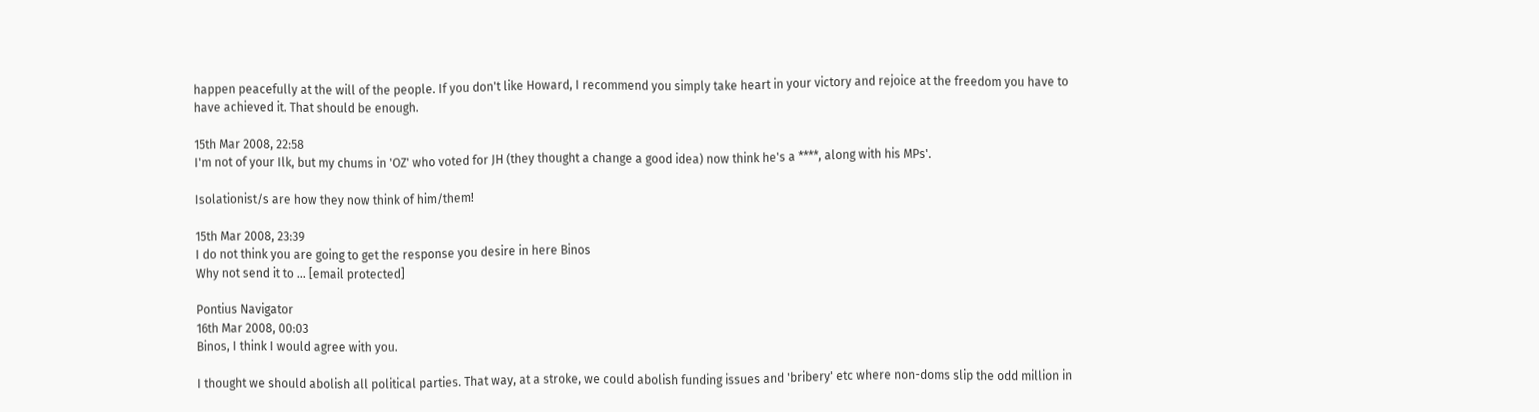happen peacefully at the will of the people. If you don't like Howard, I recommend you simply take heart in your victory and rejoice at the freedom you have to have achieved it. That should be enough.

15th Mar 2008, 22:58
I'm not of your Ilk, but my chums in 'OZ' who voted for JH (they thought a change a good idea) now think he's a ****, along with his MPs'.

Isolationist/s are how they now think of him/them!

15th Mar 2008, 23:39
I do not think you are going to get the response you desire in here Binos
Why not send it to ... [email protected]

Pontius Navigator
16th Mar 2008, 00:03
Binos, I think I would agree with you.

I thought we should abolish all political parties. That way, at a stroke, we could abolish funding issues and 'bribery' etc where non-doms slip the odd million in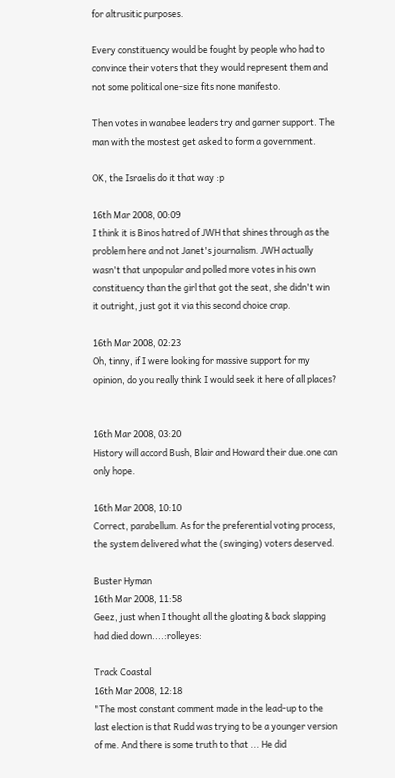for altrusitic purposes.

Every constituency would be fought by people who had to convince their voters that they would represent them and not some political one-size fits none manifesto.

Then votes in wanabee leaders try and garner support. The man with the mostest get asked to form a government.

OK, the Israelis do it that way :p

16th Mar 2008, 00:09
I think it is Binos hatred of JWH that shines through as the problem here and not Janet's journalism. JWH actually wasn't that unpopular and polled more votes in his own constituency than the girl that got the seat, she didn't win it outright, just got it via this second choice crap.

16th Mar 2008, 02:23
Oh, tinny, if I were looking for massive support for my opinion, do you really think I would seek it here of all places?


16th Mar 2008, 03:20
History will accord Bush, Blair and Howard their due.one can only hope.

16th Mar 2008, 10:10
Correct, parabellum. As for the preferential voting process, the system delivered what the (swinging) voters deserved.

Buster Hyman
16th Mar 2008, 11:58
Geez, just when I thought all the gloating & back slapping had died down....:rolleyes:

Track Coastal
16th Mar 2008, 12:18
"The most constant comment made in the lead-up to the last election is that Rudd was trying to be a younger version of me. And there is some truth to that ... He did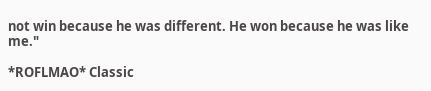not win because he was different. He won because he was like me."

*ROFLMAO* Classic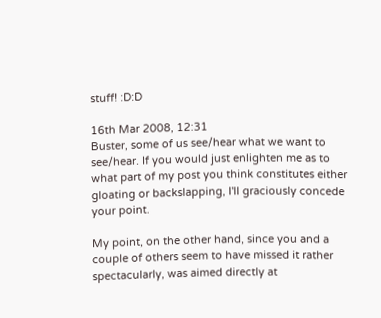stuff! :D:D

16th Mar 2008, 12:31
Buster, some of us see/hear what we want to see/hear. If you would just enlighten me as to what part of my post you think constitutes either gloating or backslapping, I'll graciously concede your point.

My point, on the other hand, since you and a couple of others seem to have missed it rather spectacularly, was aimed directly at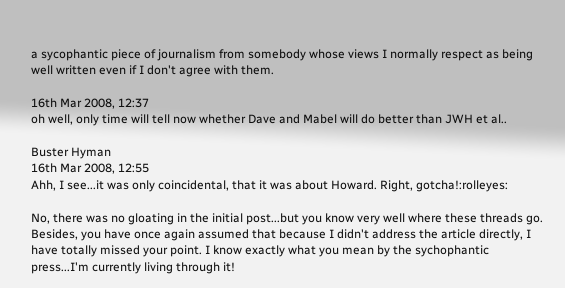a sycophantic piece of journalism from somebody whose views I normally respect as being well written even if I don't agree with them.

16th Mar 2008, 12:37
oh well, only time will tell now whether Dave and Mabel will do better than JWH et al..

Buster Hyman
16th Mar 2008, 12:55
Ahh, I see...it was only coincidental, that it was about Howard. Right, gotcha!:rolleyes:

No, there was no gloating in the initial post...but you know very well where these threads go. Besides, you have once again assumed that because I didn't address the article directly, I have totally missed your point. I know exactly what you mean by the sychophantic press...I'm currently living through it!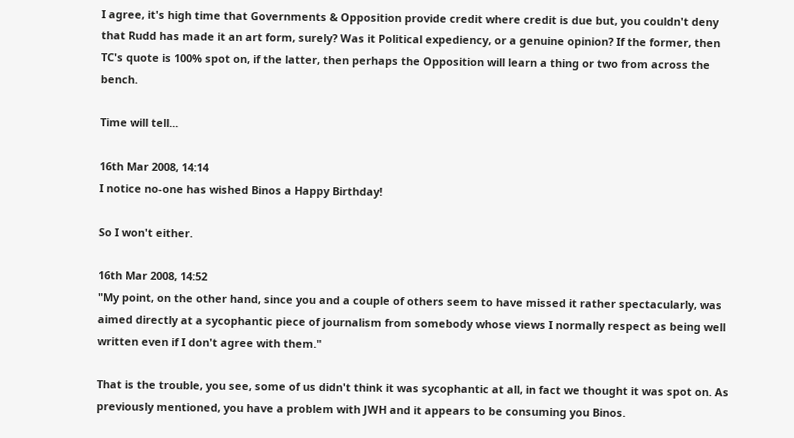I agree, it's high time that Governments & Opposition provide credit where credit is due but, you couldn't deny that Rudd has made it an art form, surely? Was it Political expediency, or a genuine opinion? If the former, then TC's quote is 100% spot on, if the latter, then perhaps the Opposition will learn a thing or two from across the bench.

Time will tell...

16th Mar 2008, 14:14
I notice no-one has wished Binos a Happy Birthday!

So I won't either.

16th Mar 2008, 14:52
"My point, on the other hand, since you and a couple of others seem to have missed it rather spectacularly, was aimed directly at a sycophantic piece of journalism from somebody whose views I normally respect as being well written even if I don't agree with them."

That is the trouble, you see, some of us didn't think it was sycophantic at all, in fact we thought it was spot on. As previously mentioned, you have a problem with JWH and it appears to be consuming you Binos.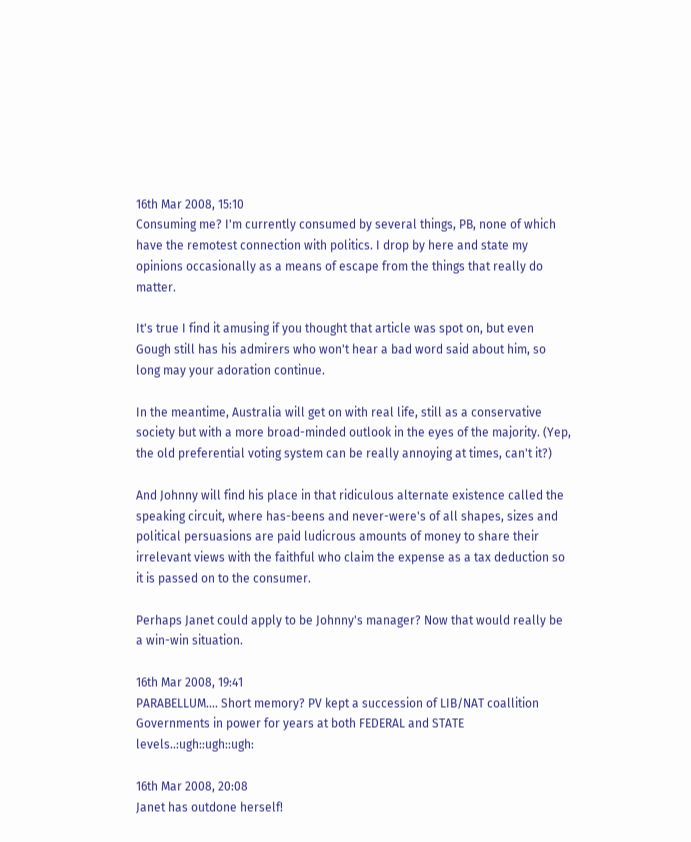16th Mar 2008, 15:10
Consuming me? I'm currently consumed by several things, PB, none of which have the remotest connection with politics. I drop by here and state my opinions occasionally as a means of escape from the things that really do matter.

It's true I find it amusing if you thought that article was spot on, but even Gough still has his admirers who won't hear a bad word said about him, so long may your adoration continue.

In the meantime, Australia will get on with real life, still as a conservative society but with a more broad-minded outlook in the eyes of the majority. (Yep, the old preferential voting system can be really annoying at times, can't it?)

And Johnny will find his place in that ridiculous alternate existence called the speaking circuit, where has-beens and never-were's of all shapes, sizes and political persuasions are paid ludicrous amounts of money to share their irrelevant views with the faithful who claim the expense as a tax deduction so it is passed on to the consumer.

Perhaps Janet could apply to be Johnny's manager? Now that would really be a win-win situation.

16th Mar 2008, 19:41
PARABELLUM.... Short memory? PV kept a succession of LIB/NAT coallition Governments in power for years at both FEDERAL and STATE levels..:ugh::ugh::ugh:

16th Mar 2008, 20:08
Janet has outdone herself!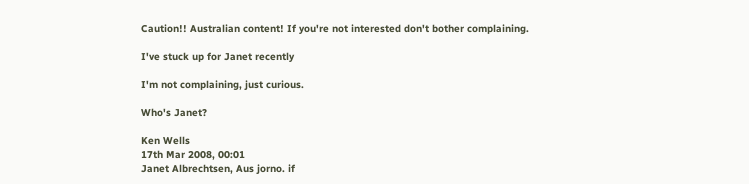Caution!! Australian content! If you're not interested don't bother complaining.

I've stuck up for Janet recently

I'm not complaining, just curious.

Who's Janet?

Ken Wells
17th Mar 2008, 00:01
Janet Albrechtsen, Aus jorno. if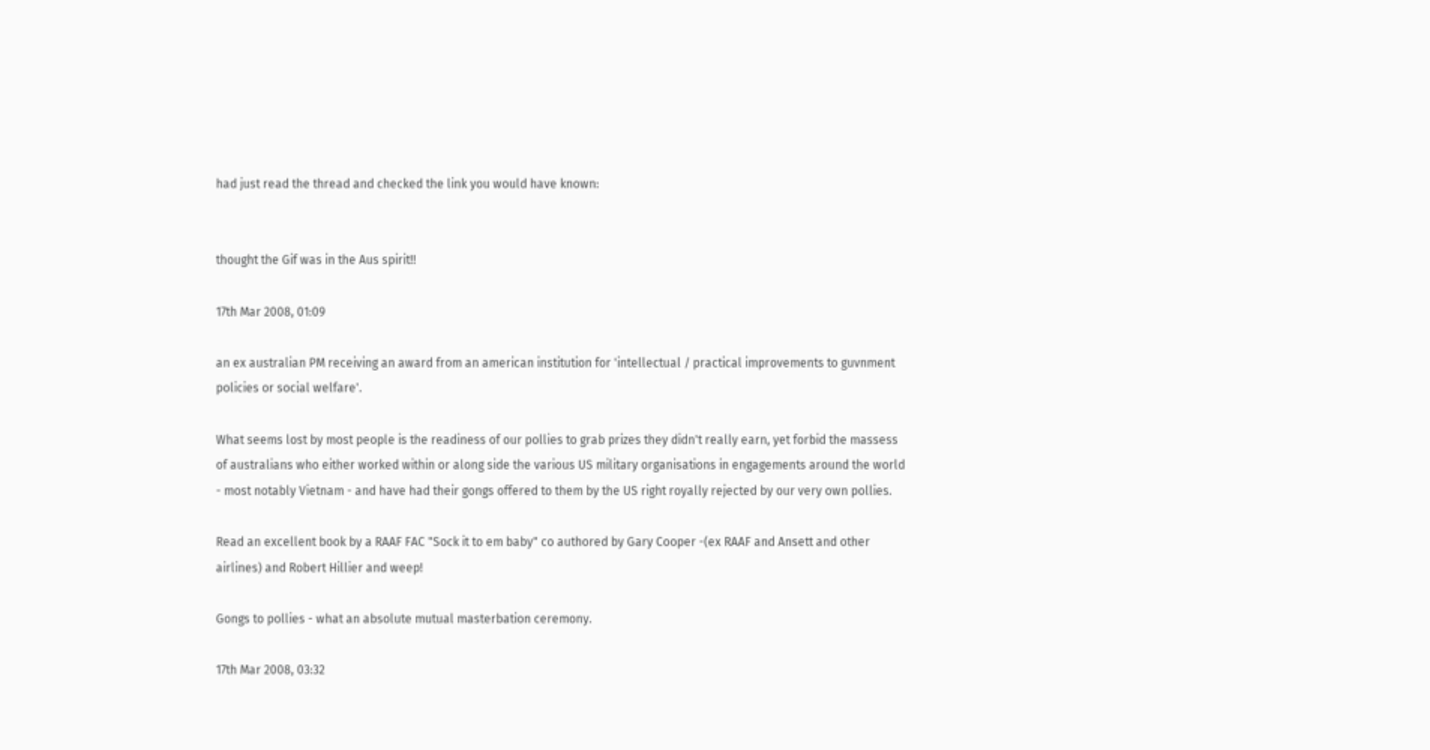had just read the thread and checked the link you would have known:


thought the Gif was in the Aus spirit!!

17th Mar 2008, 01:09

an ex australian PM receiving an award from an american institution for 'intellectual / practical improvements to guvnment policies or social welfare'.

What seems lost by most people is the readiness of our pollies to grab prizes they didn't really earn, yet forbid the massess of australians who either worked within or along side the various US military organisations in engagements around the world - most notably Vietnam - and have had their gongs offered to them by the US right royally rejected by our very own pollies.

Read an excellent book by a RAAF FAC "Sock it to em baby" co authored by Gary Cooper -(ex RAAF and Ansett and other airlines) and Robert Hillier and weep!

Gongs to pollies - what an absolute mutual masterbation ceremony.

17th Mar 2008, 03:32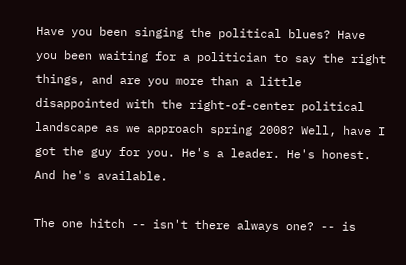Have you been singing the political blues? Have you been waiting for a politician to say the right things, and are you more than a little disappointed with the right-of-center political landscape as we approach spring 2008? Well, have I got the guy for you. He's a leader. He's honest. And he's available.

The one hitch -- isn't there always one? -- is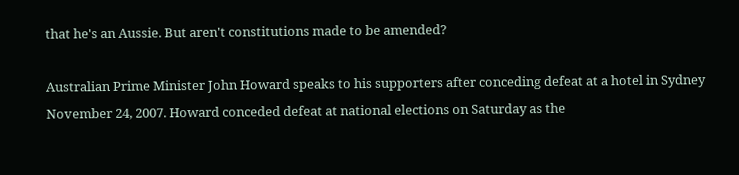that he's an Aussie. But aren't constitutions made to be amended?

Australian Prime Minister John Howard speaks to his supporters after conceding defeat at a hotel in Sydney November 24, 2007. Howard conceded defeat at national elections on Saturday as the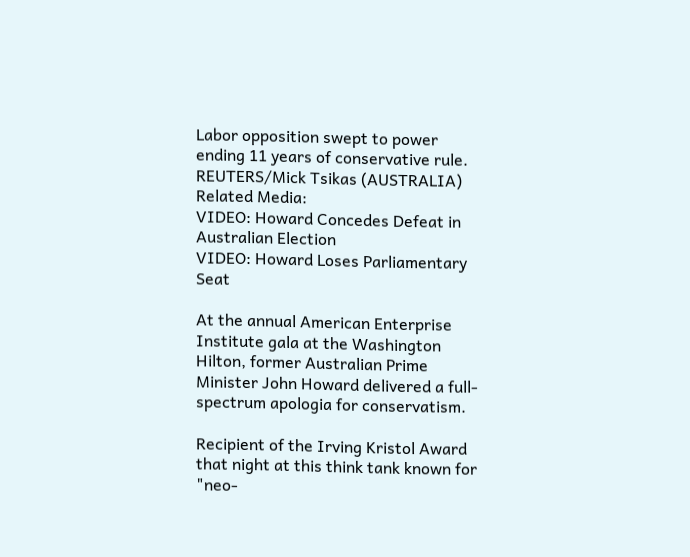Labor opposition swept to power ending 11 years of conservative rule. REUTERS/Mick Tsikas (AUSTRALIA)
Related Media:
VIDEO: Howard Concedes Defeat in Australian Election
VIDEO: Howard Loses Parliamentary Seat

At the annual American Enterprise Institute gala at the Washington Hilton, former Australian Prime Minister John Howard delivered a full-spectrum apologia for conservatism.

Recipient of the Irving Kristol Award that night at this think tank known for "neo-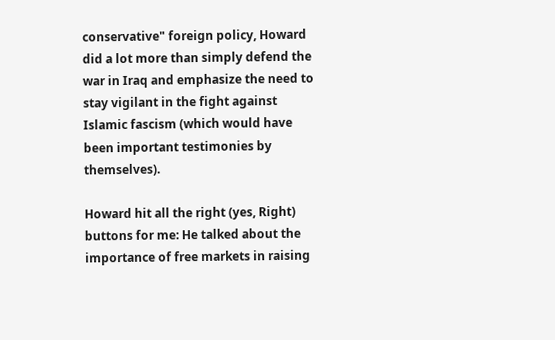conservative" foreign policy, Howard did a lot more than simply defend the war in Iraq and emphasize the need to stay vigilant in the fight against Islamic fascism (which would have been important testimonies by themselves).

Howard hit all the right (yes, Right) buttons for me: He talked about the importance of free markets in raising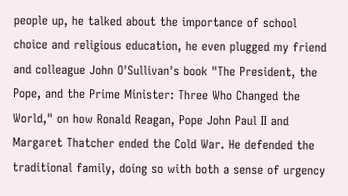people up, he talked about the importance of school choice and religious education, he even plugged my friend and colleague John O'Sullivan's book "The President, the Pope, and the Prime Minister: Three Who Changed the World," on how Ronald Reagan, Pope John Paul II and Margaret Thatcher ended the Cold War. He defended the traditional family, doing so with both a sense of urgency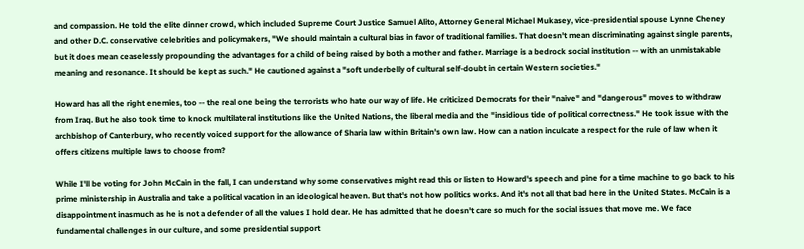and compassion. He told the elite dinner crowd, which included Supreme Court Justice Samuel Alito, Attorney General Michael Mukasey, vice-presidential spouse Lynne Cheney and other D.C. conservative celebrities and policymakers, "We should maintain a cultural bias in favor of traditional families. That doesn't mean discriminating against single parents, but it does mean ceaselessly propounding the advantages for a child of being raised by both a mother and father. Marriage is a bedrock social institution -- with an unmistakable meaning and resonance. It should be kept as such." He cautioned against a "soft underbelly of cultural self-doubt in certain Western societies."

Howard has all the right enemies, too -- the real one being the terrorists who hate our way of life. He criticized Democrats for their "naive" and "dangerous" moves to withdraw from Iraq. But he also took time to knock multilateral institutions like the United Nations, the liberal media and the "insidious tide of political correctness." He took issue with the archbishop of Canterbury, who recently voiced support for the allowance of Sharia law within Britain's own law. How can a nation inculcate a respect for the rule of law when it offers citizens multiple laws to choose from?

While I'll be voting for John McCain in the fall, I can understand why some conservatives might read this or listen to Howard's speech and pine for a time machine to go back to his prime ministership in Australia and take a political vacation in an ideological heaven. But that's not how politics works. And it's not all that bad here in the United States. McCain is a disappointment inasmuch as he is not a defender of all the values I hold dear. He has admitted that he doesn't care so much for the social issues that move me. We face fundamental challenges in our culture, and some presidential support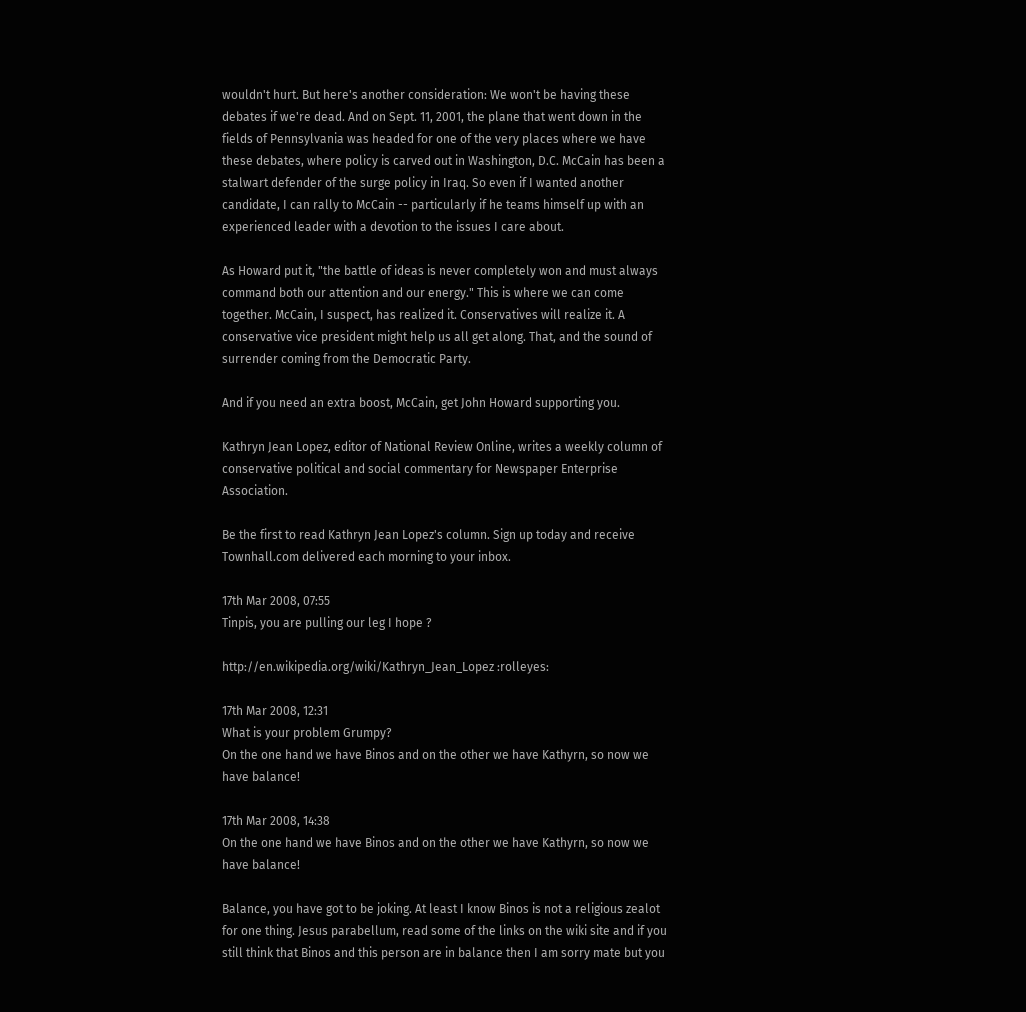wouldn't hurt. But here's another consideration: We won't be having these debates if we're dead. And on Sept. 11, 2001, the plane that went down in the fields of Pennsylvania was headed for one of the very places where we have these debates, where policy is carved out in Washington, D.C. McCain has been a stalwart defender of the surge policy in Iraq. So even if I wanted another candidate, I can rally to McCain -- particularly if he teams himself up with an experienced leader with a devotion to the issues I care about.

As Howard put it, "the battle of ideas is never completely won and must always command both our attention and our energy." This is where we can come together. McCain, I suspect, has realized it. Conservatives will realize it. A conservative vice president might help us all get along. That, and the sound of surrender coming from the Democratic Party.

And if you need an extra boost, McCain, get John Howard supporting you.

Kathryn Jean Lopez, editor of National Review Online, writes a weekly column of conservative political and social commentary for Newspaper Enterprise Association.

Be the first to read Kathryn Jean Lopez's column. Sign up today and receive Townhall.com delivered each morning to your inbox.

17th Mar 2008, 07:55
Tinpis, you are pulling our leg I hope ?

http://en.wikipedia.org/wiki/Kathryn_Jean_Lopez :rolleyes:

17th Mar 2008, 12:31
What is your problem Grumpy?
On the one hand we have Binos and on the other we have Kathyrn, so now we have balance!

17th Mar 2008, 14:38
On the one hand we have Binos and on the other we have Kathyrn, so now we have balance!

Balance, you have got to be joking. At least I know Binos is not a religious zealot for one thing. Jesus parabellum, read some of the links on the wiki site and if you still think that Binos and this person are in balance then I am sorry mate but you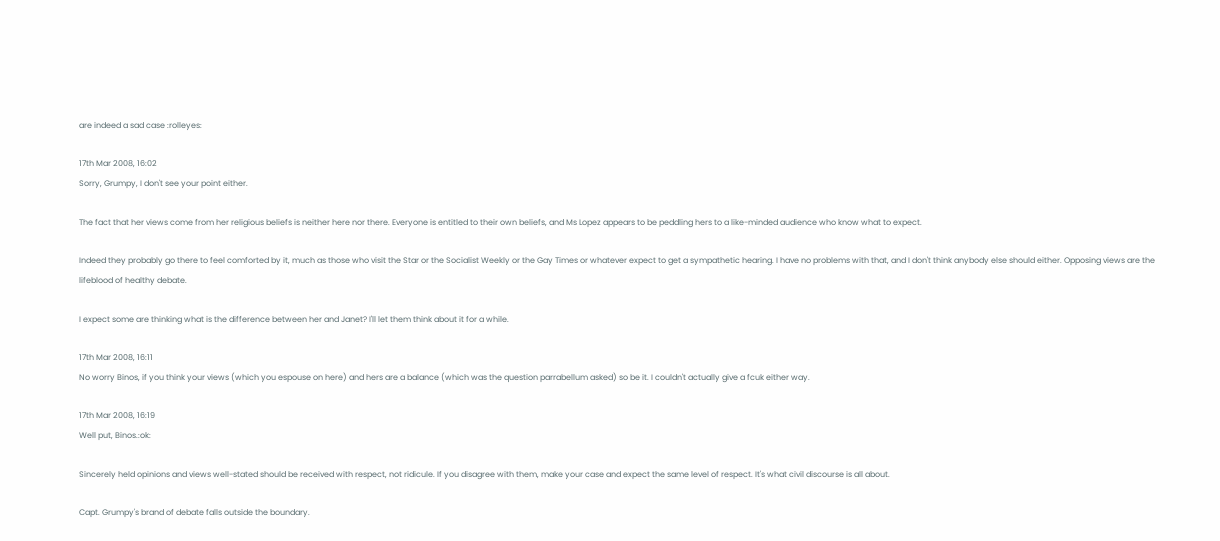are indeed a sad case :rolleyes:

17th Mar 2008, 16:02
Sorry, Grumpy, I don't see your point either.

The fact that her views come from her religious beliefs is neither here nor there. Everyone is entitled to their own beliefs, and Ms Lopez appears to be peddling hers to a like-minded audience who know what to expect.

Indeed they probably go there to feel comforted by it, much as those who visit the Star or the Socialist Weekly or the Gay Times or whatever expect to get a sympathetic hearing. I have no problems with that, and I don't think anybody else should either. Opposing views are the lifeblood of healthy debate.

I expect some are thinking what is the difference between her and Janet? I'll let them think about it for a while.

17th Mar 2008, 16:11
No worry Binos, if you think your views (which you espouse on here) and hers are a balance (which was the question parrabellum asked) so be it. I couldn't actually give a fcuk either way.

17th Mar 2008, 16:19
Well put, Binos.:ok:

Sincerely held opinions and views well-stated should be received with respect, not ridicule. If you disagree with them, make your case and expect the same level of respect. It's what civil discourse is all about.

Capt. Grumpy's brand of debate falls outside the boundary.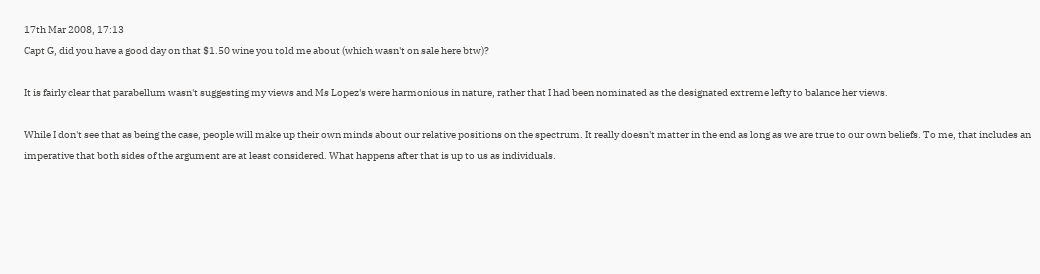17th Mar 2008, 17:13
Capt G, did you have a good day on that $1.50 wine you told me about (which wasn't on sale here btw)?

It is fairly clear that parabellum wasn't suggesting my views and Ms Lopez's were harmonious in nature, rather that I had been nominated as the designated extreme lefty to balance her views.

While I don't see that as being the case, people will make up their own minds about our relative positions on the spectrum. It really doesn't matter in the end as long as we are true to our own beliefs. To me, that includes an imperative that both sides of the argument are at least considered. What happens after that is up to us as individuals.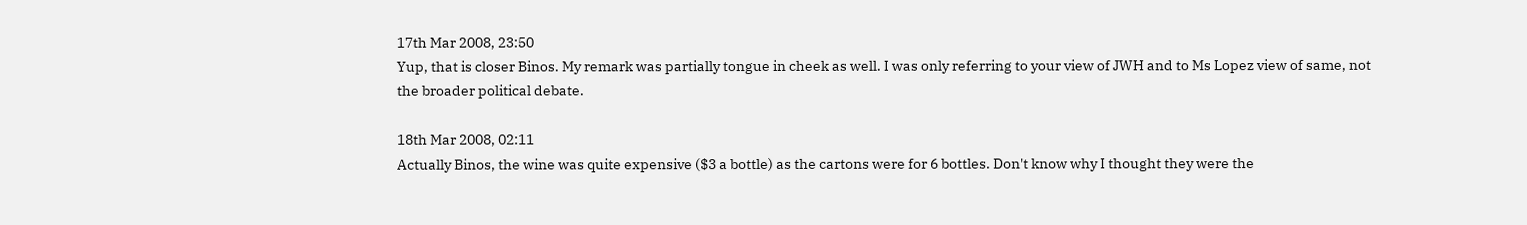17th Mar 2008, 23:50
Yup, that is closer Binos. My remark was partially tongue in cheek as well. I was only referring to your view of JWH and to Ms Lopez view of same, not the broader political debate.

18th Mar 2008, 02:11
Actually Binos, the wine was quite expensive ($3 a bottle) as the cartons were for 6 bottles. Don't know why I thought they were the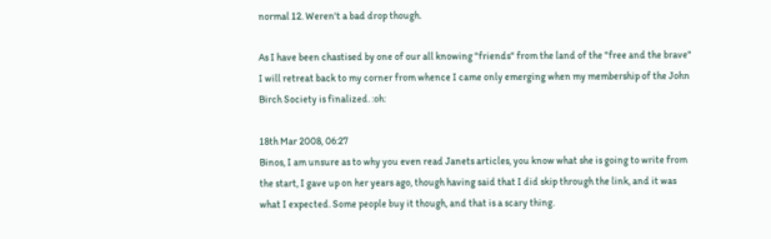normal 12. Weren't a bad drop though.

As I have been chastised by one of our all knowing "friends" from the land of the "free and the brave" I will retreat back to my corner from whence I came only emerging when my membership of the John Birch Society is finalized. :oh:

18th Mar 2008, 06:27
Binos, I am unsure as to why you even read Janets articles, you know what she is going to write from the start, I gave up on her years ago, though having said that I did skip through the link, and it was what I expected. Some people buy it though, and that is a scary thing.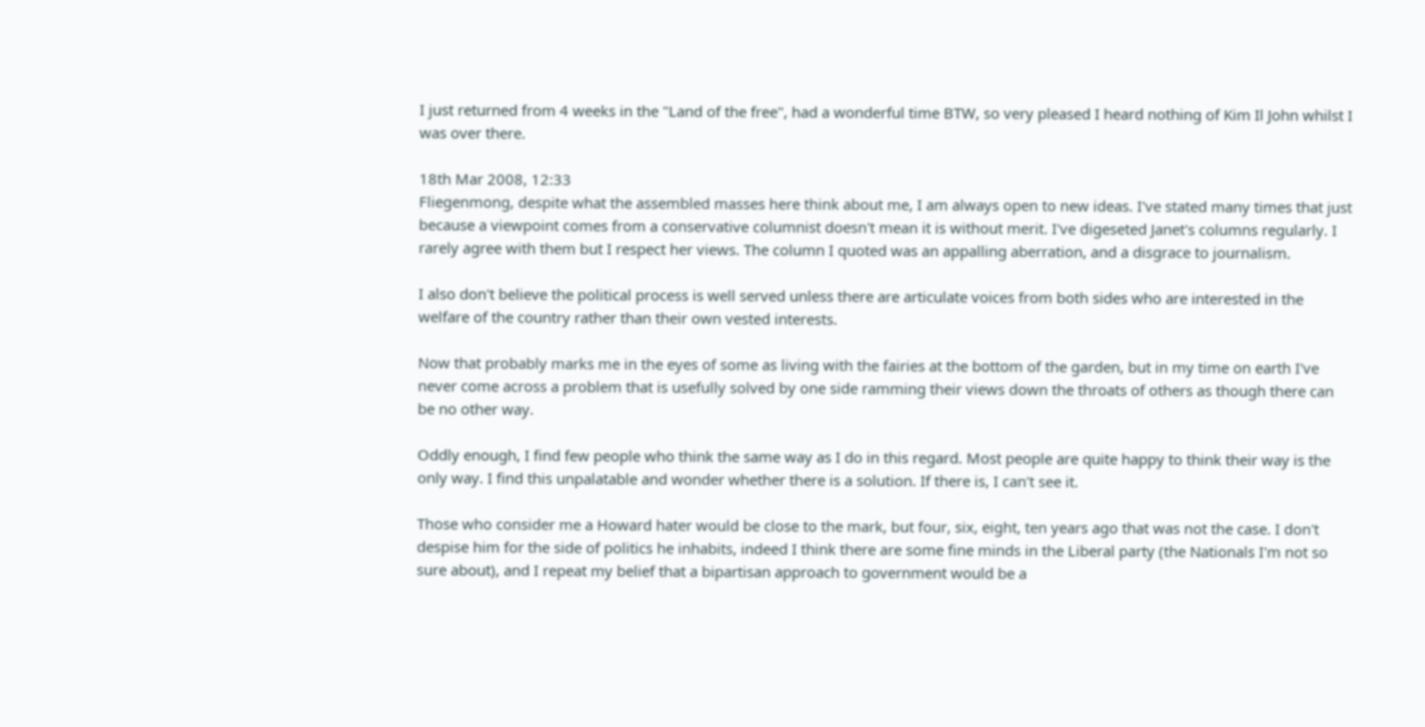I just returned from 4 weeks in the "Land of the free", had a wonderful time BTW, so very pleased I heard nothing of Kim Il John whilst I was over there.

18th Mar 2008, 12:33
Fliegenmong, despite what the assembled masses here think about me, I am always open to new ideas. I've stated many times that just because a viewpoint comes from a conservative columnist doesn't mean it is without merit. I've digeseted Janet's columns regularly. I rarely agree with them but I respect her views. The column I quoted was an appalling aberration, and a disgrace to journalism.

I also don't believe the political process is well served unless there are articulate voices from both sides who are interested in the welfare of the country rather than their own vested interests.

Now that probably marks me in the eyes of some as living with the fairies at the bottom of the garden, but in my time on earth I've never come across a problem that is usefully solved by one side ramming their views down the throats of others as though there can be no other way.

Oddly enough, I find few people who think the same way as I do in this regard. Most people are quite happy to think their way is the only way. I find this unpalatable and wonder whether there is a solution. If there is, I can't see it.

Those who consider me a Howard hater would be close to the mark, but four, six, eight, ten years ago that was not the case. I don't despise him for the side of politics he inhabits, indeed I think there are some fine minds in the Liberal party (the Nationals I'm not so sure about), and I repeat my belief that a bipartisan approach to government would be a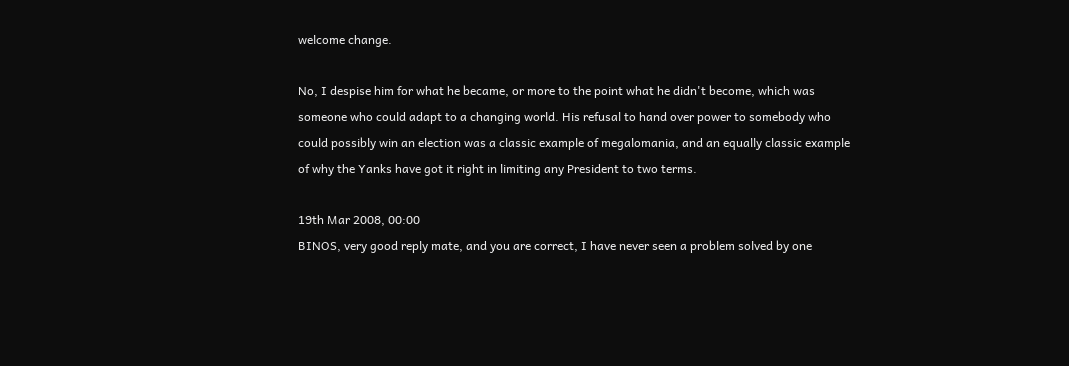welcome change.

No, I despise him for what he became, or more to the point what he didn't become, which was someone who could adapt to a changing world. His refusal to hand over power to somebody who could possibly win an election was a classic example of megalomania, and an equally classic example of why the Yanks have got it right in limiting any President to two terms.

19th Mar 2008, 00:00
BINOS, very good reply mate, and you are correct, I have never seen a problem solved by one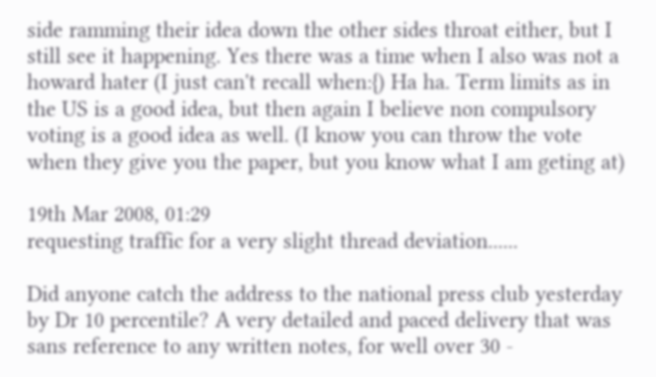side ramming their idea down the other sides throat either, but I still see it happening. Yes there was a time when I also was not a howard hater (I just can't recall when:{) Ha ha. Term limits as in the US is a good idea, but then again I believe non compulsory voting is a good idea as well. (I know you can throw the vote when they give you the paper, but you know what I am geting at)

19th Mar 2008, 01:29
requesting traffic for a very slight thread deviation......

Did anyone catch the address to the national press club yesterday by Dr 10 percentile? A very detailed and paced delivery that was sans reference to any written notes, for well over 30 -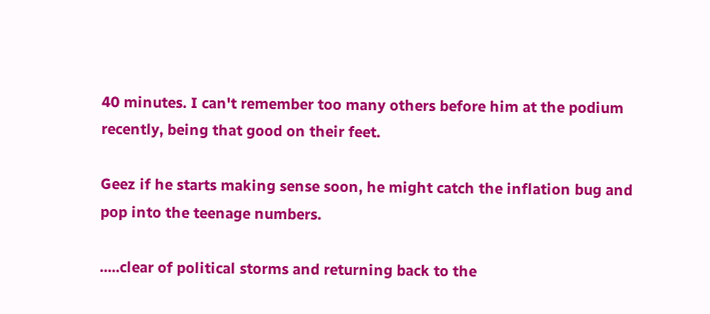40 minutes. I can't remember too many others before him at the podium recently, being that good on their feet.

Geez if he starts making sense soon, he might catch the inflation bug and pop into the teenage numbers.

.....clear of political storms and returning back to the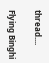thread....

Flying Binghi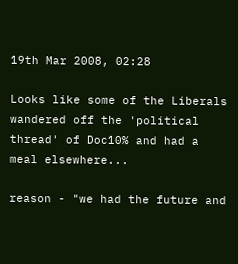19th Mar 2008, 02:28

Looks like some of the Liberals wandered off the 'political thread' of Doc10% and had a meal elsewhere...

reason - "we had the future and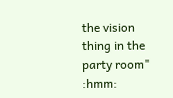the vision thing in the party room" :hmm: